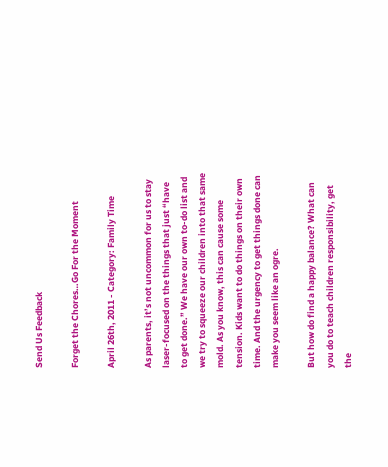Send Us Feedback

Forget the Chores…Go For the Moment

April 26th, 2011 - Category: Family Time

As parents, it’s not uncommon for us to stay laser-focused on the things that just “have to get done.” We have our own to-do list and we try to squeeze our children into that same mold. As you know, this can cause some tension. Kids want to do things on their own time. And the urgency to get things done can make you seem like an ogre.

But how do find a happy balance? What can you do to teach children responsibility, get the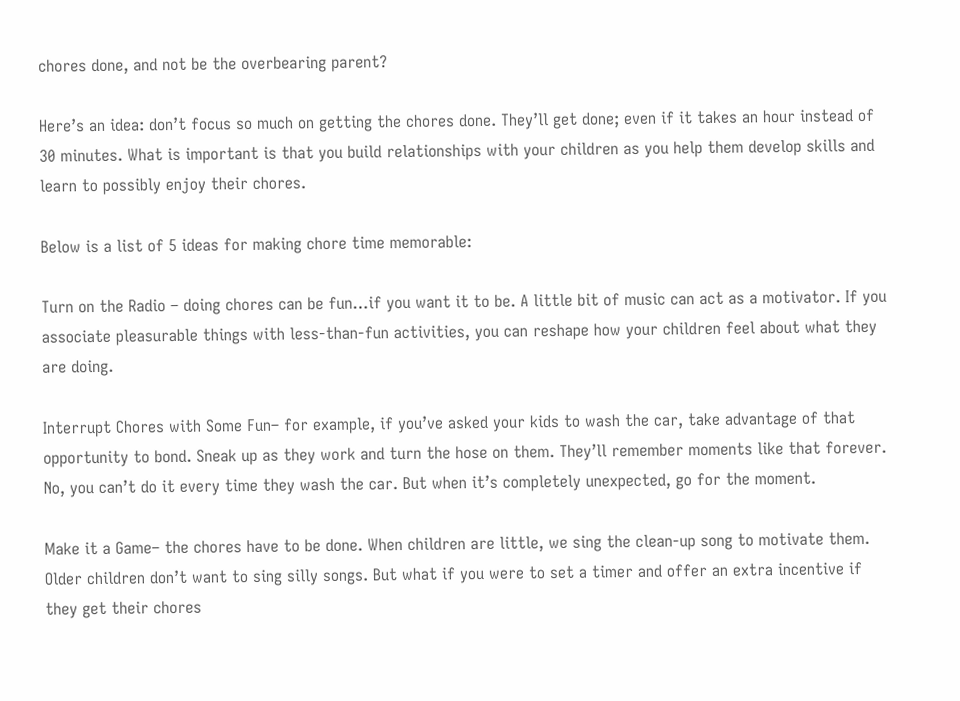chores done, and not be the overbearing parent?

Here’s an idea: don’t focus so much on getting the chores done. They’ll get done; even if it takes an hour instead of 30 minutes. What is important is that you build relationships with your children as you help them develop skills and learn to possibly enjoy their chores.

Below is a list of 5 ideas for making chore time memorable:

Turn on the Radio – doing chores can be fun…if you want it to be. A little bit of music can act as a motivator. If you associate pleasurable things with less-than-fun activities, you can reshape how your children feel about what they are doing.

Interrupt Chores with Some Fun– for example, if you’ve asked your kids to wash the car, take advantage of that opportunity to bond. Sneak up as they work and turn the hose on them. They’ll remember moments like that forever. No, you can’t do it every time they wash the car. But when it’s completely unexpected, go for the moment.

Make it a Game– the chores have to be done. When children are little, we sing the clean-up song to motivate them. Older children don’t want to sing silly songs. But what if you were to set a timer and offer an extra incentive if they get their chores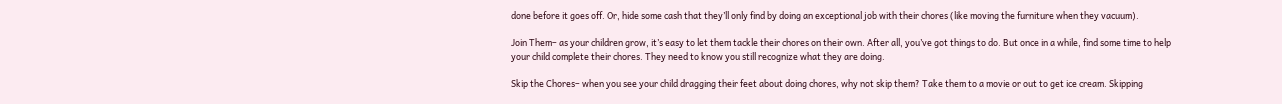done before it goes off. Or, hide some cash that they’ll only find by doing an exceptional job with their chores (like moving the furniture when they vacuum).

Join Them– as your children grow, it’s easy to let them tackle their chores on their own. After all, you’ve got things to do. But once in a while, find some time to help your child complete their chores. They need to know you still recognize what they are doing.

Skip the Chores– when you see your child dragging their feet about doing chores, why not skip them? Take them to a movie or out to get ice cream. Skipping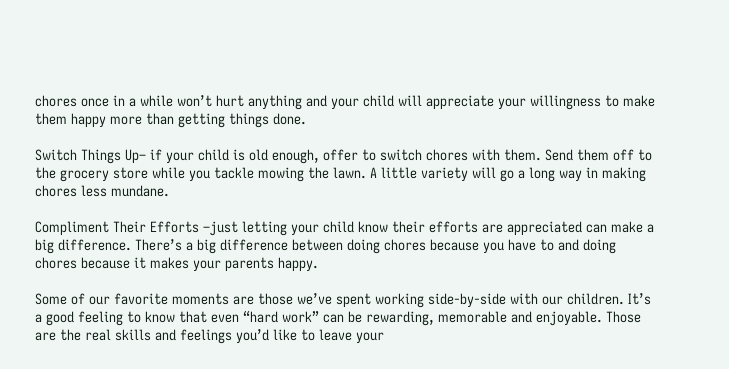chores once in a while won’t hurt anything and your child will appreciate your willingness to make them happy more than getting things done.

Switch Things Up– if your child is old enough, offer to switch chores with them. Send them off to the grocery store while you tackle mowing the lawn. A little variety will go a long way in making chores less mundane.

Compliment Their Efforts –just letting your child know their efforts are appreciated can make a big difference. There’s a big difference between doing chores because you have to and doing chores because it makes your parents happy.

Some of our favorite moments are those we’ve spent working side-by-side with our children. It’s a good feeling to know that even “hard work” can be rewarding, memorable and enjoyable. Those are the real skills and feelings you’d like to leave your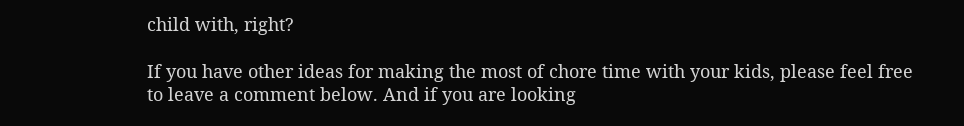child with, right?

If you have other ideas for making the most of chore time with your kids, please feel free to leave a comment below. And if you are looking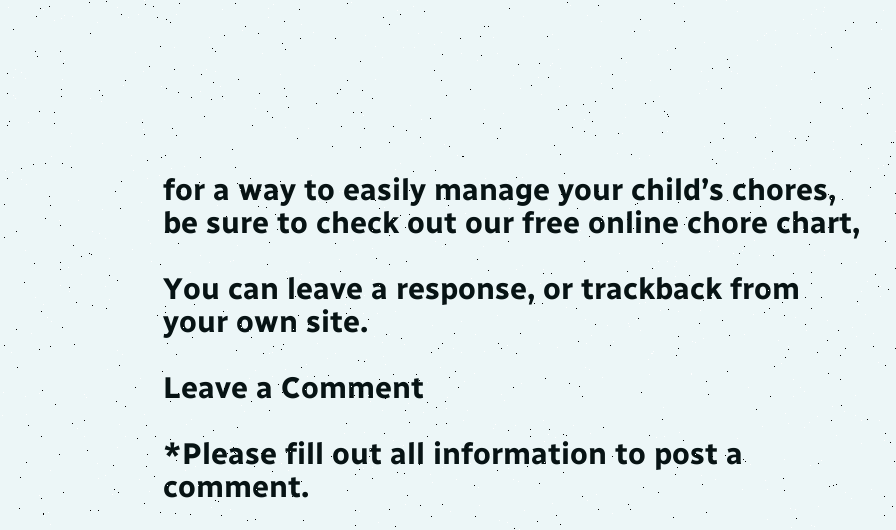for a way to easily manage your child’s chores, be sure to check out our free online chore chart,

You can leave a response, or trackback from your own site.

Leave a Comment

*Please fill out all information to post a comment.